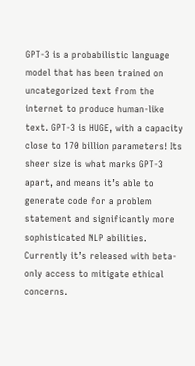GPT-3 is a probabilistic language model that has been trained on uncategorized text from the internet to produce human-like text. GPT-3 is HUGE, with a capacity close to 170 billion parameters! Its sheer size is what marks GPT-3 apart, and means it’s able to generate code for a problem statement and significantly more sophisticated NLP abilities. Currently it’s released with beta-only access to mitigate ethical concerns.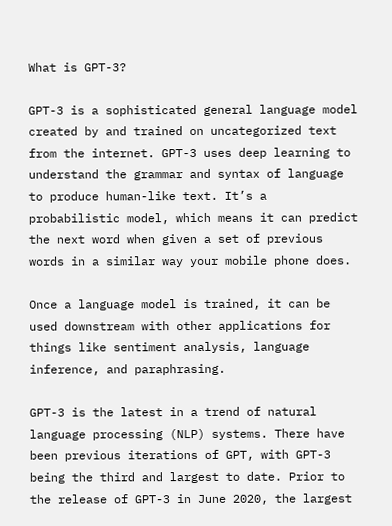What is GPT-3?

GPT-3 is a sophisticated general language model created by and trained on uncategorized text from the internet. GPT-3 uses deep learning to understand the grammar and syntax of language to produce human-like text. It’s a probabilistic model, which means it can predict the next word when given a set of previous words in a similar way your mobile phone does.

Once a language model is trained, it can be used downstream with other applications for things like sentiment analysis, language inference, and paraphrasing.

GPT-3 is the latest in a trend of natural language processing (NLP) systems. There have been previous iterations of GPT, with GPT-3 being the third and largest to date. Prior to the release of GPT-3 in June 2020, the largest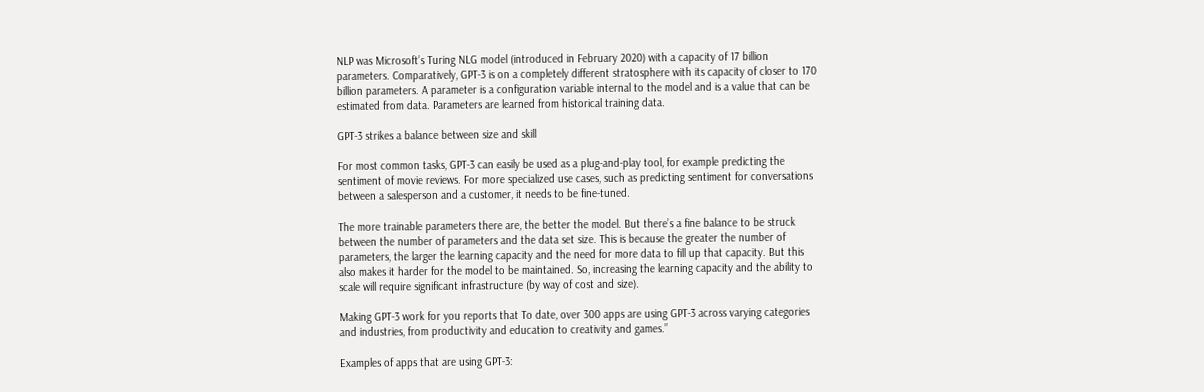NLP was Microsoft’s Turing NLG model (introduced in February 2020) with a capacity of 17 billion parameters. Comparatively, GPT-3 is on a completely different stratosphere with its capacity of closer to 170 billion parameters. A parameter is a configuration variable internal to the model and is a value that can be estimated from data. Parameters are learned from historical training data.

GPT-3 strikes a balance between size and skill

For most common tasks, GPT-3 can easily be used as a plug-and-play tool, for example predicting the sentiment of movie reviews. For more specialized use cases, such as predicting sentiment for conversations between a salesperson and a customer, it needs to be fine-tuned.

The more trainable parameters there are, the better the model. But there’s a fine balance to be struck between the number of parameters and the data set size. This is because the greater the number of parameters, the larger the learning capacity and the need for more data to fill up that capacity. But this also makes it harder for the model to be maintained. So, increasing the learning capacity and the ability to scale will require significant infrastructure (by way of cost and size).

Making GPT-3 work for you reports that To date, over 300 apps are using GPT-3 across varying categories and industries, from productivity and education to creativity and games.”

Examples of apps that are using GPT-3: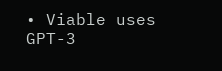• Viable uses GPT-3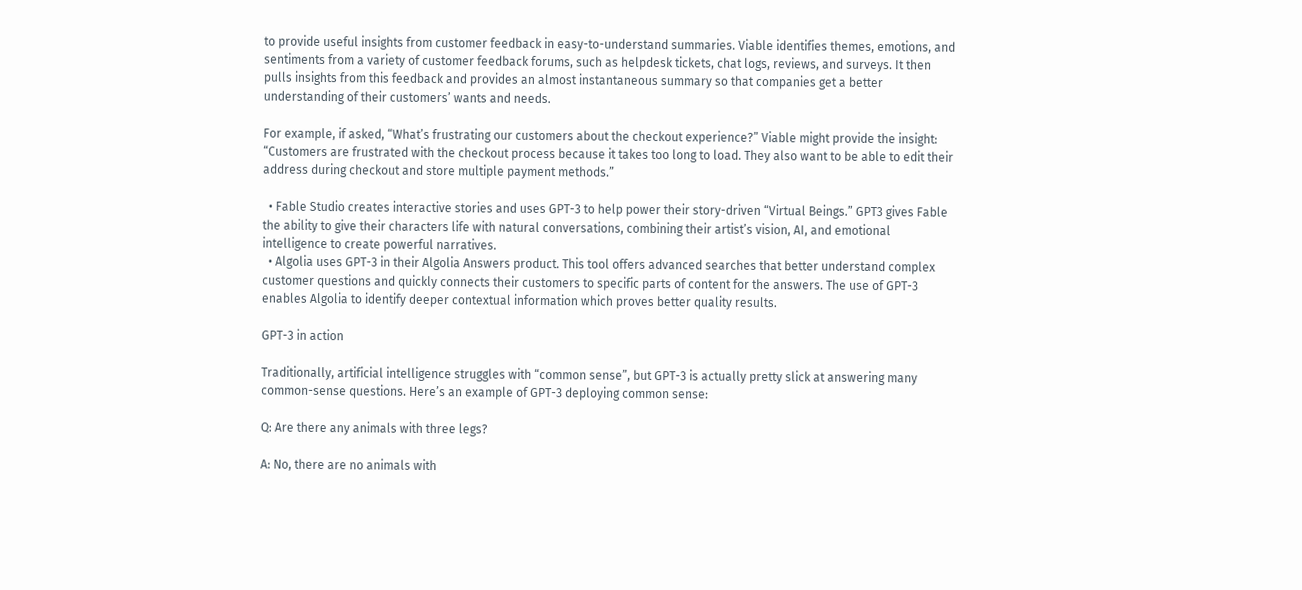to provide useful insights from customer feedback in easy-to-understand summaries. Viable identifies themes, emotions, and sentiments from a variety of customer feedback forums, such as helpdesk tickets, chat logs, reviews, and surveys. It then pulls insights from this feedback and provides an almost instantaneous summary so that companies get a better understanding of their customers’ wants and needs.

For example, if asked, “What’s frustrating our customers about the checkout experience?” Viable might provide the insight: “Customers are frustrated with the checkout process because it takes too long to load. They also want to be able to edit their address during checkout and store multiple payment methods.”

  • Fable Studio creates interactive stories and uses GPT-3 to help power their story-driven “Virtual Beings.” GPT3 gives Fable the ability to give their characters life with natural conversations, combining their artist’s vision, AI, and emotional intelligence to create powerful narratives.
  • Algolia uses GPT-3 in their Algolia Answers product. This tool offers advanced searches that better understand complex customer questions and quickly connects their customers to specific parts of content for the answers. The use of GPT-3 enables Algolia to identify deeper contextual information which proves better quality results.

GPT-3 in action

Traditionally, artificial intelligence struggles with “common sense”, but GPT-3 is actually pretty slick at answering many common-sense questions. Here’s an example of GPT-3 deploying common sense:

Q: Are there any animals with three legs?

A: No, there are no animals with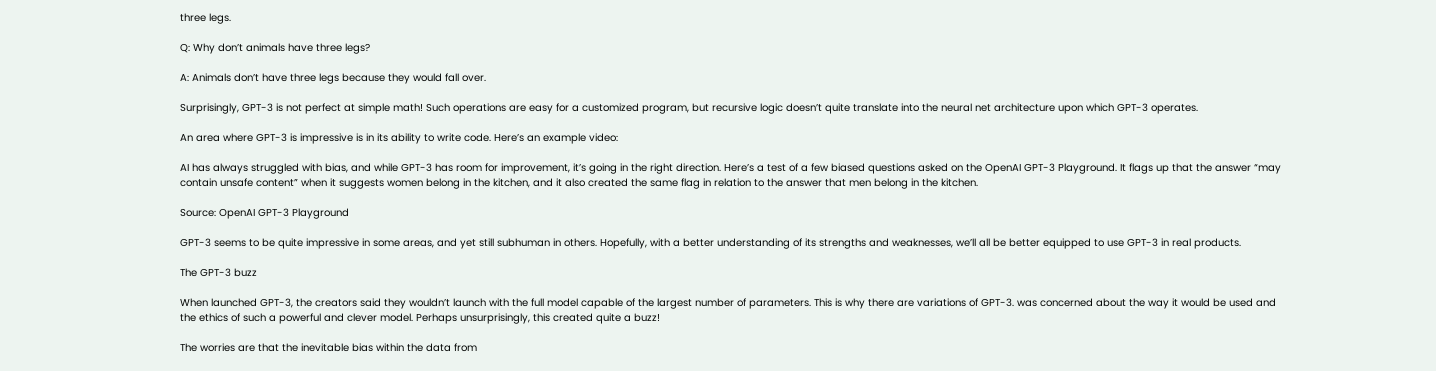three legs.

Q: Why don’t animals have three legs?

A: Animals don’t have three legs because they would fall over.

Surprisingly, GPT-3 is not perfect at simple math! Such operations are easy for a customized program, but recursive logic doesn’t quite translate into the neural net architecture upon which GPT-3 operates.

An area where GPT-3 is impressive is in its ability to write code. Here’s an example video:

AI has always struggled with bias, and while GPT-3 has room for improvement, it’s going in the right direction. Here’s a test of a few biased questions asked on the OpenAI GPT-3 Playground. It flags up that the answer “may contain unsafe content” when it suggests women belong in the kitchen, and it also created the same flag in relation to the answer that men belong in the kitchen.

Source: OpenAI GPT-3 Playground

GPT-3 seems to be quite impressive in some areas, and yet still subhuman in others. Hopefully, with a better understanding of its strengths and weaknesses, we’ll all be better equipped to use GPT-3 in real products.

The GPT-3 buzz

When launched GPT-3, the creators said they wouldn’t launch with the full model capable of the largest number of parameters. This is why there are variations of GPT-3. was concerned about the way it would be used and the ethics of such a powerful and clever model. Perhaps unsurprisingly, this created quite a buzz!

The worries are that the inevitable bias within the data from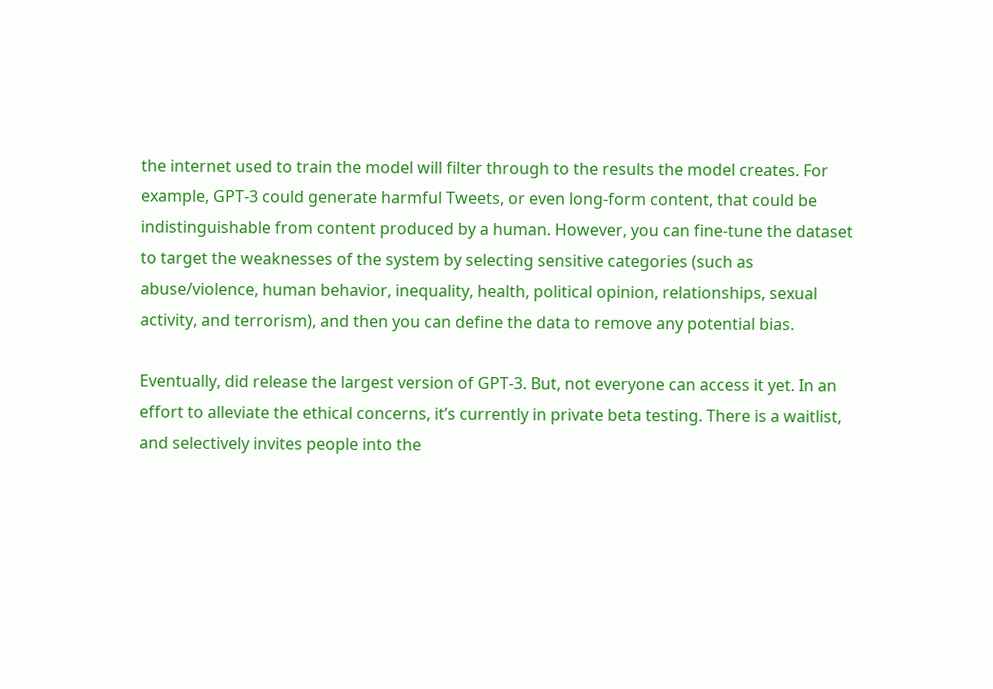the internet used to train the model will filter through to the results the model creates. For example, GPT-3 could generate harmful Tweets, or even long-form content, that could be indistinguishable from content produced by a human. However, you can fine-tune the dataset to target the weaknesses of the system by selecting sensitive categories (such as abuse/violence, human behavior, inequality, health, political opinion, relationships, sexual activity, and terrorism), and then you can define the data to remove any potential bias.

Eventually, did release the largest version of GPT-3. But, not everyone can access it yet. In an effort to alleviate the ethical concerns, it’s currently in private beta testing. There is a waitlist, and selectively invites people into the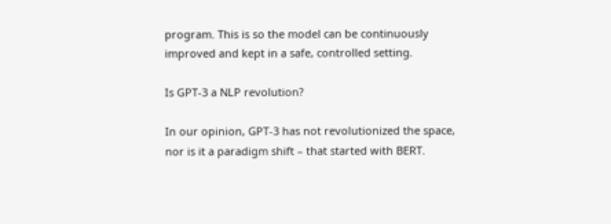program. This is so the model can be continuously improved and kept in a safe, controlled setting.

Is GPT-3 a NLP revolution?

In our opinion, GPT-3 has not revolutionized the space, nor is it a paradigm shift – that started with BERT.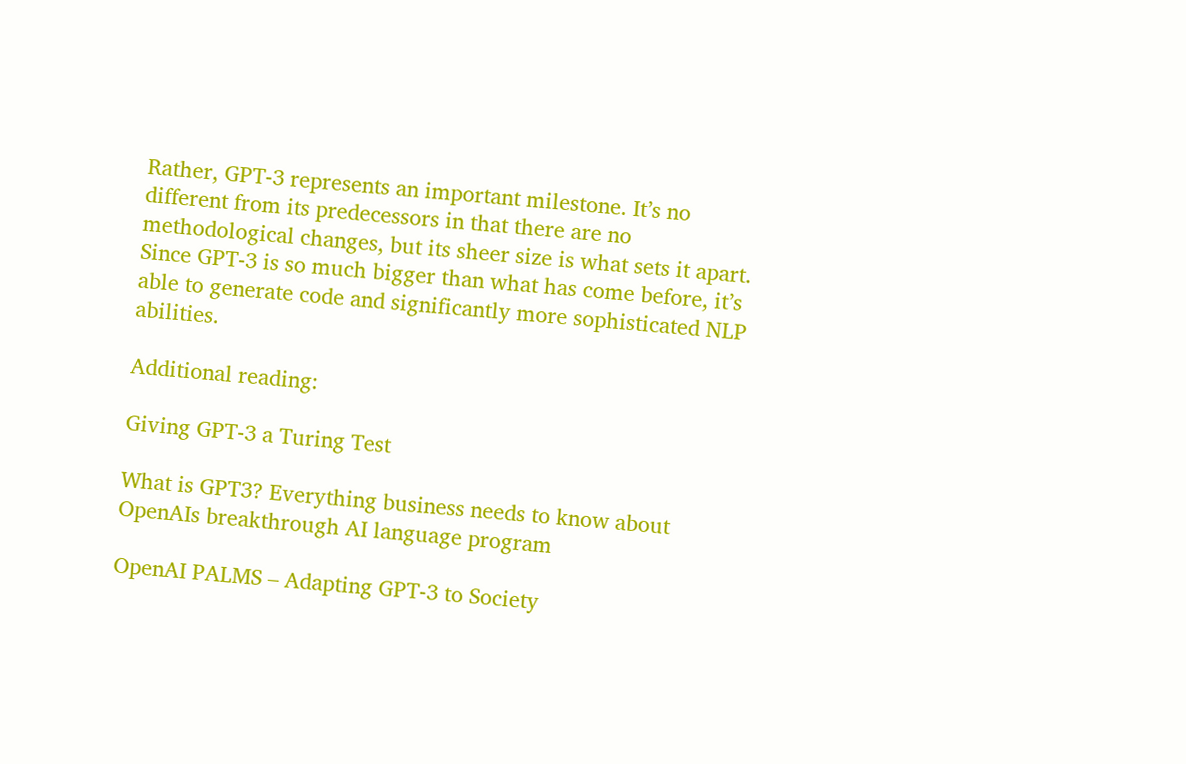Rather, GPT-3 represents an important milestone. It’s no different from its predecessors in that there are no methodological changes, but its sheer size is what sets it apart. Since GPT-3 is so much bigger than what has come before, it’s able to generate code and significantly more sophisticated NLP abilities.

Additional reading:

Giving GPT-3 a Turing Test

What is GPT3? Everything business needs to know about OpenAIs breakthrough AI language program

OpenAI PALMS – Adapting GPT-3 to Society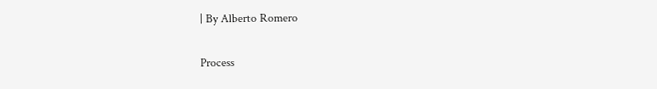| By Alberto Romero

Process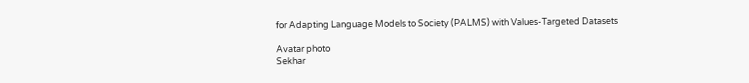for Adapting Language Models to Society (PALMS) with Values-Targeted Datasets

Avatar photo
Sekhar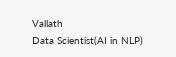Vallath
Data Scientist(AI in NLP)